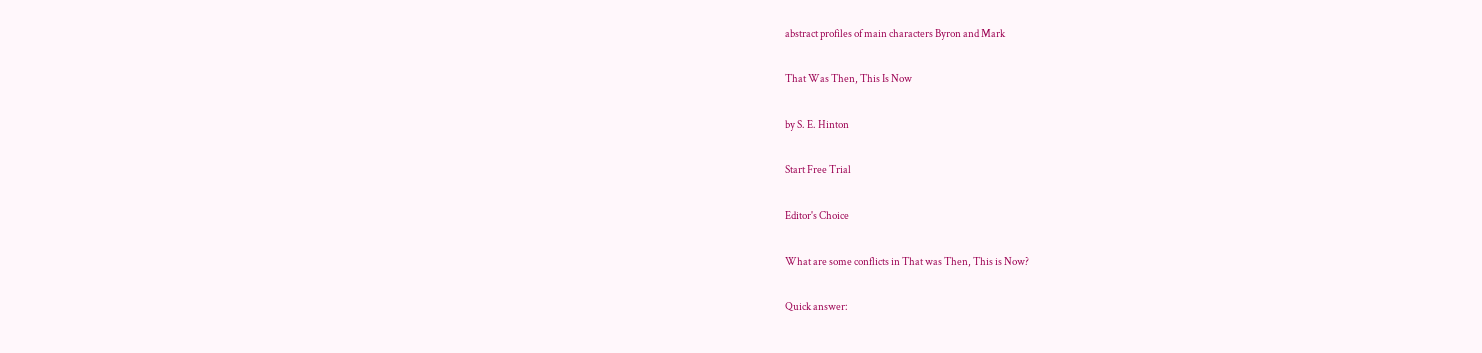abstract profiles of main characters Byron and Mark

That Was Then, This Is Now

by S. E. Hinton

Start Free Trial

Editor's Choice

What are some conflicts in That was Then, This is Now?

Quick answer: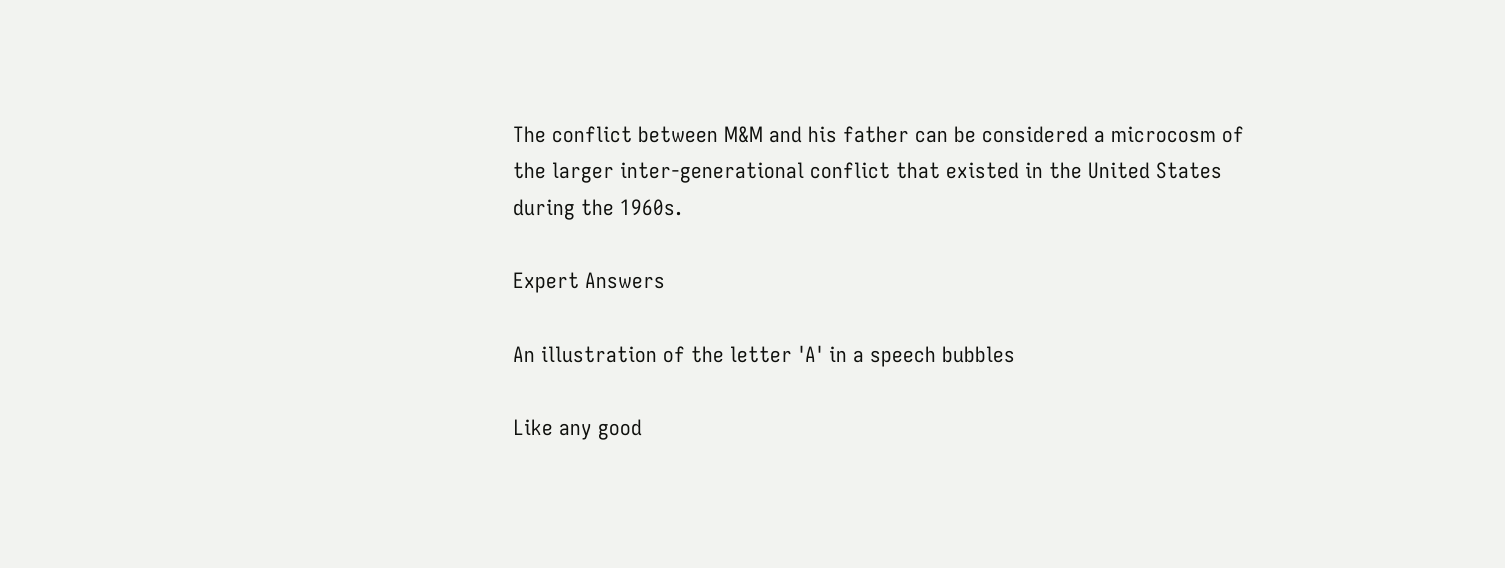The conflict between M&M and his father can be considered a microcosm of the larger inter-generational conflict that existed in the United States during the 1960s.

Expert Answers

An illustration of the letter 'A' in a speech bubbles

Like any good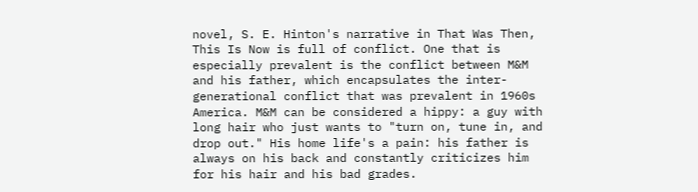novel, S. E. Hinton's narrative in That Was Then, This Is Now is full of conflict. One that is especially prevalent is the conflict between M&M and his father, which encapsulates the inter-generational conflict that was prevalent in 1960s America. M&M can be considered a hippy: a guy with long hair who just wants to "turn on, tune in, and drop out." His home life's a pain: his father is always on his back and constantly criticizes him for his hair and his bad grades.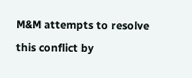M&M attempts to resolve this conflict by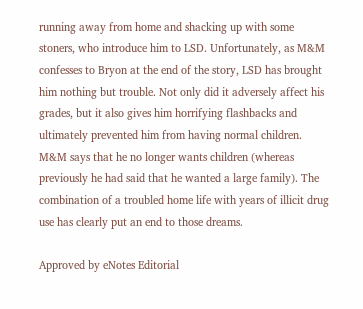running away from home and shacking up with some stoners, who introduce him to LSD. Unfortunately, as M&M confesses to Bryon at the end of the story, LSD has brought him nothing but trouble. Not only did it adversely affect his grades, but it also gives him horrifying flashbacks and ultimately prevented him from having normal children. M&M says that he no longer wants children (whereas previously he had said that he wanted a large family). The combination of a troubled home life with years of illicit drug use has clearly put an end to those dreams.

Approved by eNotes Editorial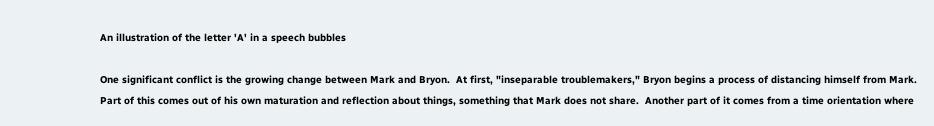An illustration of the letter 'A' in a speech bubbles

One significant conflict is the growing change between Mark and Bryon.  At first, "inseparable troublemakers," Bryon begins a process of distancing himself from Mark.  Part of this comes out of his own maturation and reflection about things, something that Mark does not share.  Another part of it comes from a time orientation where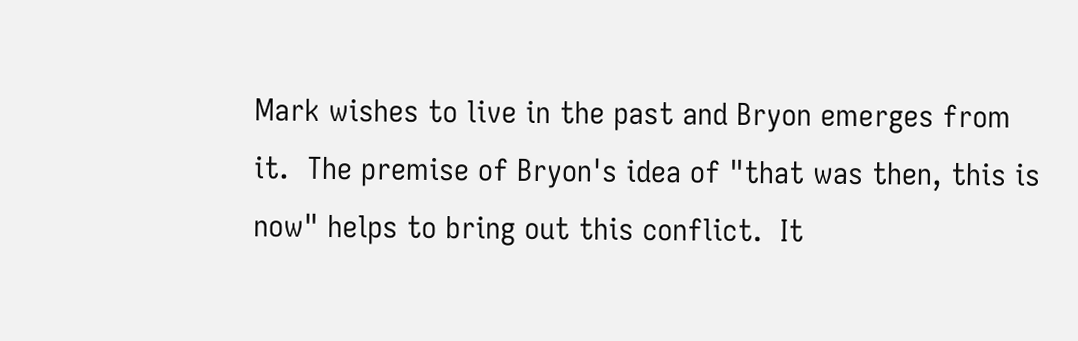Mark wishes to live in the past and Bryon emerges from it.  The premise of Bryon's idea of "that was then, this is now" helps to bring out this conflict.  It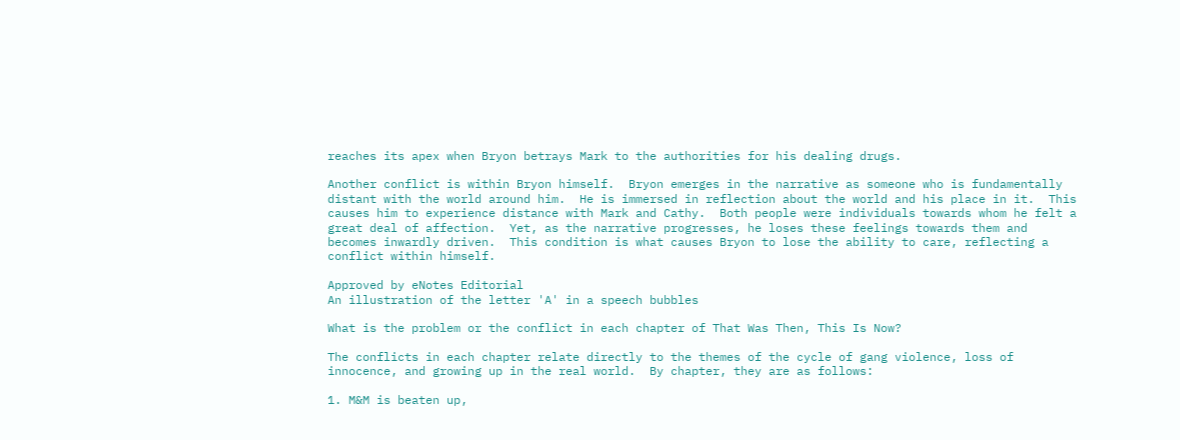reaches its apex when Bryon betrays Mark to the authorities for his dealing drugs.

Another conflict is within Bryon himself.  Bryon emerges in the narrative as someone who is fundamentally distant with the world around him.  He is immersed in reflection about the world and his place in it.  This causes him to experience distance with Mark and Cathy.  Both people were individuals towards whom he felt a great deal of affection.  Yet, as the narrative progresses, he loses these feelings towards them and becomes inwardly driven.  This condition is what causes Bryon to lose the ability to care, reflecting a conflict within himself.

Approved by eNotes Editorial
An illustration of the letter 'A' in a speech bubbles

What is the problem or the conflict in each chapter of That Was Then, This Is Now?

The conflicts in each chapter relate directly to the themes of the cycle of gang violence, loss of innocence, and growing up in the real world.  By chapter, they are as follows:

1. M&M is beaten up,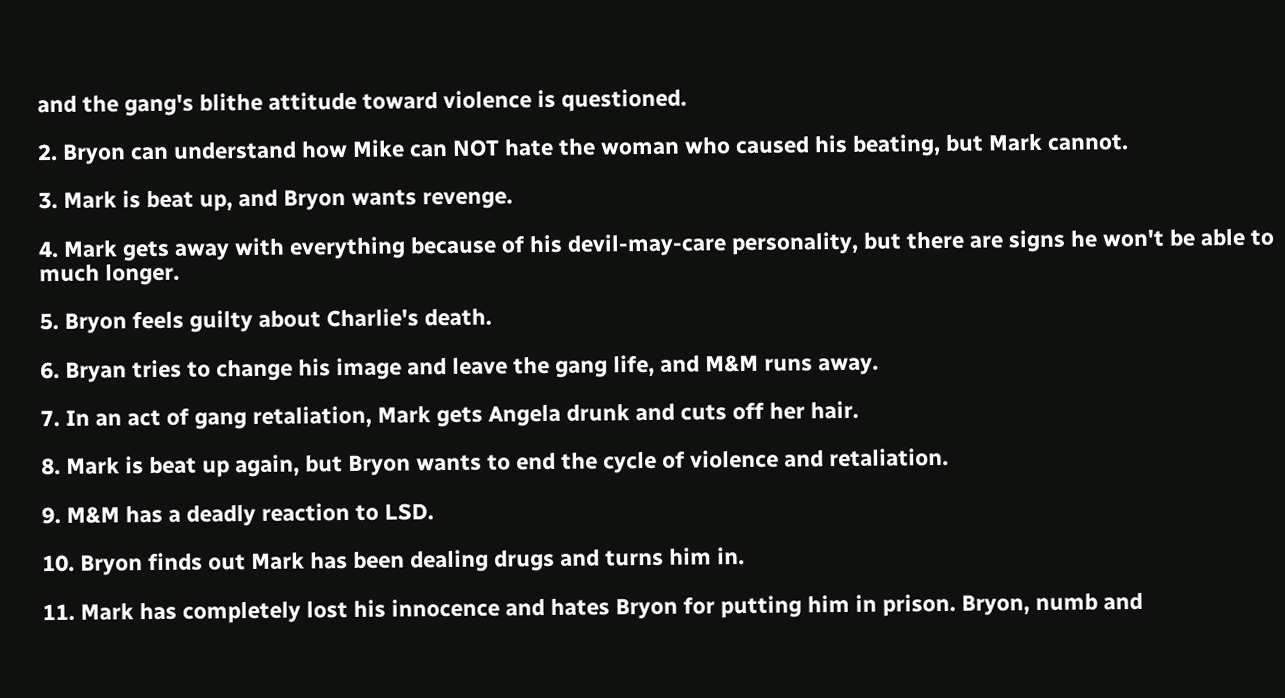and the gang's blithe attitude toward violence is questioned.

2. Bryon can understand how Mike can NOT hate the woman who caused his beating, but Mark cannot.

3. Mark is beat up, and Bryon wants revenge.

4. Mark gets away with everything because of his devil-may-care personality, but there are signs he won't be able to much longer.

5. Bryon feels guilty about Charlie's death.

6. Bryan tries to change his image and leave the gang life, and M&M runs away.

7. In an act of gang retaliation, Mark gets Angela drunk and cuts off her hair.

8. Mark is beat up again, but Bryon wants to end the cycle of violence and retaliation.

9. M&M has a deadly reaction to LSD.

10. Bryon finds out Mark has been dealing drugs and turns him in.

11. Mark has completely lost his innocence and hates Bryon for putting him in prison. Bryon, numb and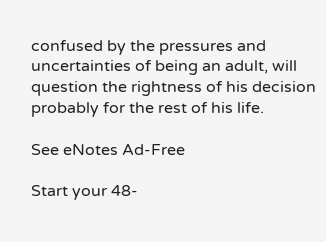confused by the pressures and uncertainties of being an adult, will question the rightness of his decision probably for the rest of his life.

See eNotes Ad-Free

Start your 48-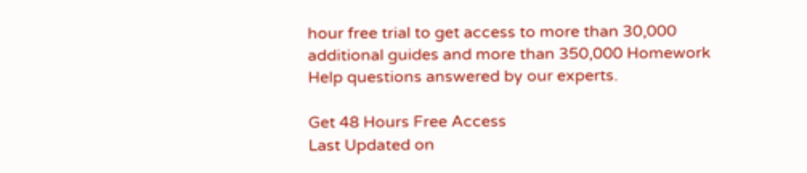hour free trial to get access to more than 30,000 additional guides and more than 350,000 Homework Help questions answered by our experts.

Get 48 Hours Free Access
Last Updated on